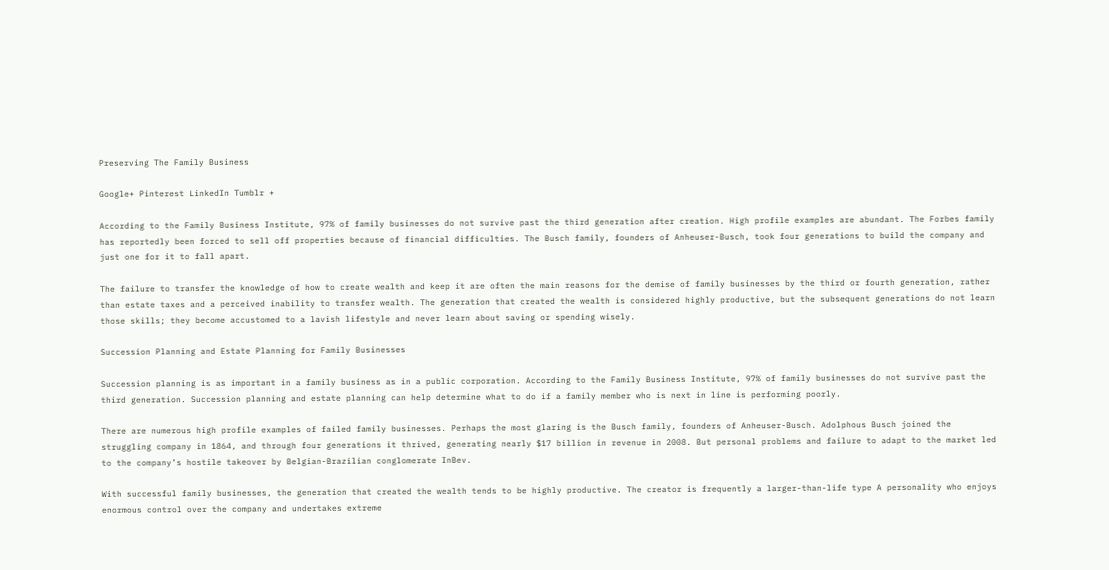Preserving The Family Business

Google+ Pinterest LinkedIn Tumblr +

According to the Family Business Institute, 97% of family businesses do not survive past the third generation after creation. High profile examples are abundant. The Forbes family has reportedly been forced to sell off properties because of financial difficulties. The Busch family, founders of Anheuser-Busch, took four generations to build the company and just one for it to fall apart.

The failure to transfer the knowledge of how to create wealth and keep it are often the main reasons for the demise of family businesses by the third or fourth generation, rather than estate taxes and a perceived inability to transfer wealth. The generation that created the wealth is considered highly productive, but the subsequent generations do not learn those skills; they become accustomed to a lavish lifestyle and never learn about saving or spending wisely.

Succession Planning and Estate Planning for Family Businesses

Succession planning is as important in a family business as in a public corporation. According to the Family Business Institute, 97% of family businesses do not survive past the third generation. Succession planning and estate planning can help determine what to do if a family member who is next in line is performing poorly.

There are numerous high profile examples of failed family businesses. Perhaps the most glaring is the Busch family, founders of Anheuser-Busch. Adolphous Busch joined the struggling company in 1864, and through four generations it thrived, generating nearly $17 billion in revenue in 2008. But personal problems and failure to adapt to the market led to the company’s hostile takeover by Belgian-Brazilian conglomerate InBev.

With successful family businesses, the generation that created the wealth tends to be highly productive. The creator is frequently a larger-than-life type A personality who enjoys enormous control over the company and undertakes extreme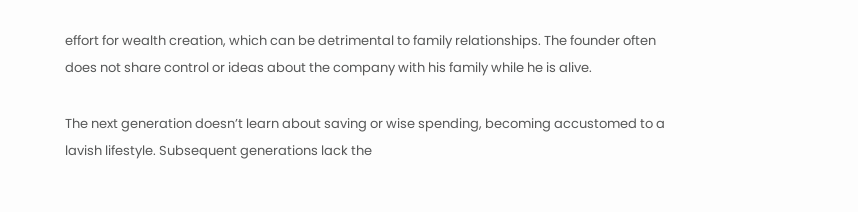effort for wealth creation, which can be detrimental to family relationships. The founder often does not share control or ideas about the company with his family while he is alive.

The next generation doesn’t learn about saving or wise spending, becoming accustomed to a lavish lifestyle. Subsequent generations lack the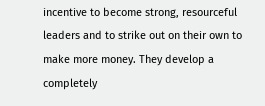incentive to become strong, resourceful leaders and to strike out on their own to make more money. They develop a completely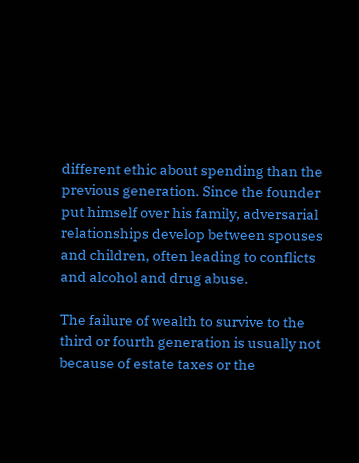different ethic about spending than the previous generation. Since the founder put himself over his family, adversarial relationships develop between spouses and children, often leading to conflicts and alcohol and drug abuse.

The failure of wealth to survive to the third or fourth generation is usually not because of estate taxes or the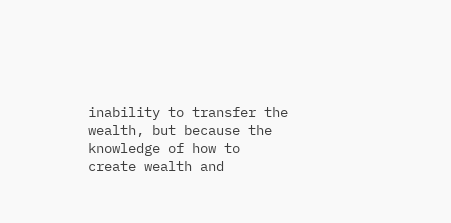inability to transfer the wealth, but because the knowledge of how to create wealth and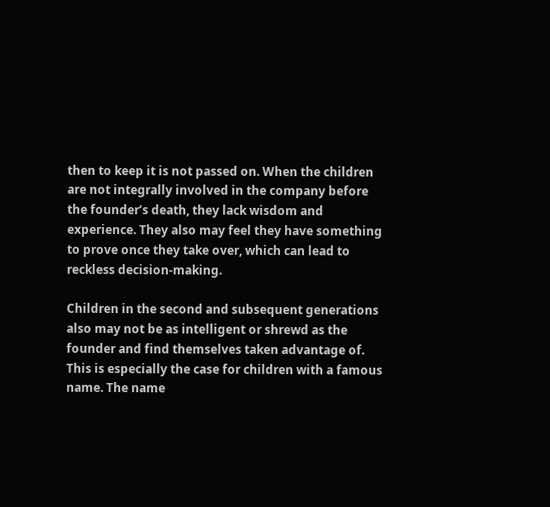then to keep it is not passed on. When the children are not integrally involved in the company before the founder’s death, they lack wisdom and experience. They also may feel they have something to prove once they take over, which can lead to reckless decision-making.

Children in the second and subsequent generations also may not be as intelligent or shrewd as the founder and find themselves taken advantage of. This is especially the case for children with a famous name. The name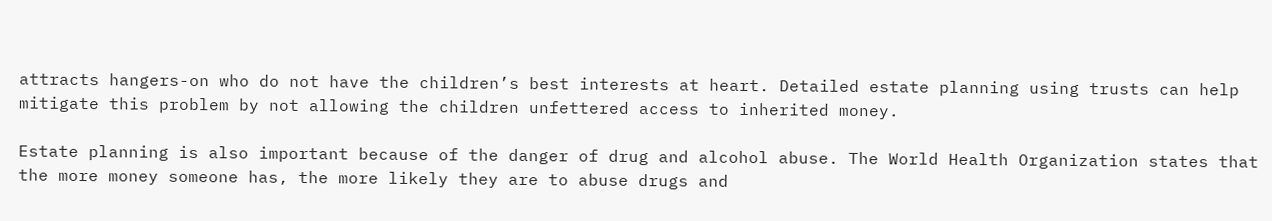attracts hangers-on who do not have the children’s best interests at heart. Detailed estate planning using trusts can help mitigate this problem by not allowing the children unfettered access to inherited money.

Estate planning is also important because of the danger of drug and alcohol abuse. The World Health Organization states that the more money someone has, the more likely they are to abuse drugs and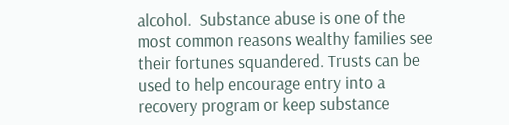alcohol.  Substance abuse is one of the most common reasons wealthy families see their fortunes squandered. Trusts can be used to help encourage entry into a recovery program or keep substance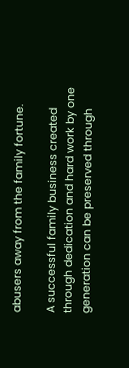abusers away from the family fortune.

A successful family business created through dedication and hard work by one generation can be preserved through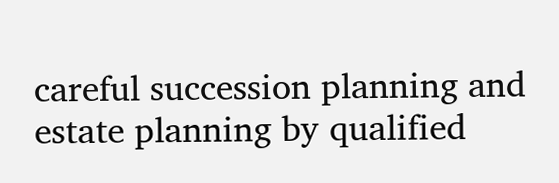careful succession planning and estate planning by qualified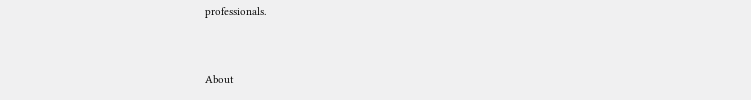professionals.


About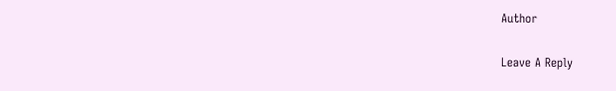Author

Leave A Reply